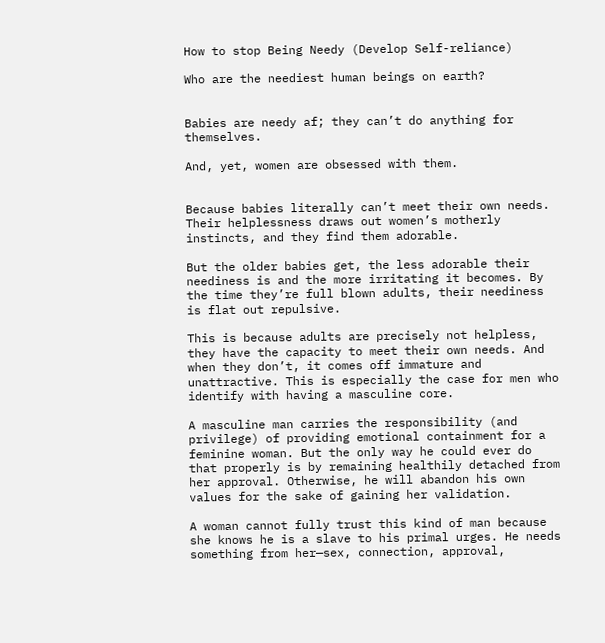How to stop Being Needy (Develop Self-reliance)

Who are the neediest human beings on earth?


Babies are needy af; they can’t do anything for themselves.

And, yet, women are obsessed with them.


Because babies literally can’t meet their own needs. Their helplessness draws out women’s motherly instincts, and they find them adorable.

But the older babies get, the less adorable their neediness is and the more irritating it becomes. By the time they’re full blown adults, their neediness is flat out repulsive.

This is because adults are precisely not helpless, they have the capacity to meet their own needs. And when they don’t, it comes off immature and unattractive. This is especially the case for men who identify with having a masculine core.

A masculine man carries the responsibility (and privilege) of providing emotional containment for a feminine woman. But the only way he could ever do that properly is by remaining healthily detached from her approval. Otherwise, he will abandon his own values for the sake of gaining her validation.

A woman cannot fully trust this kind of man because she knows he is a slave to his primal urges. He needs something from her—sex, connection, approval,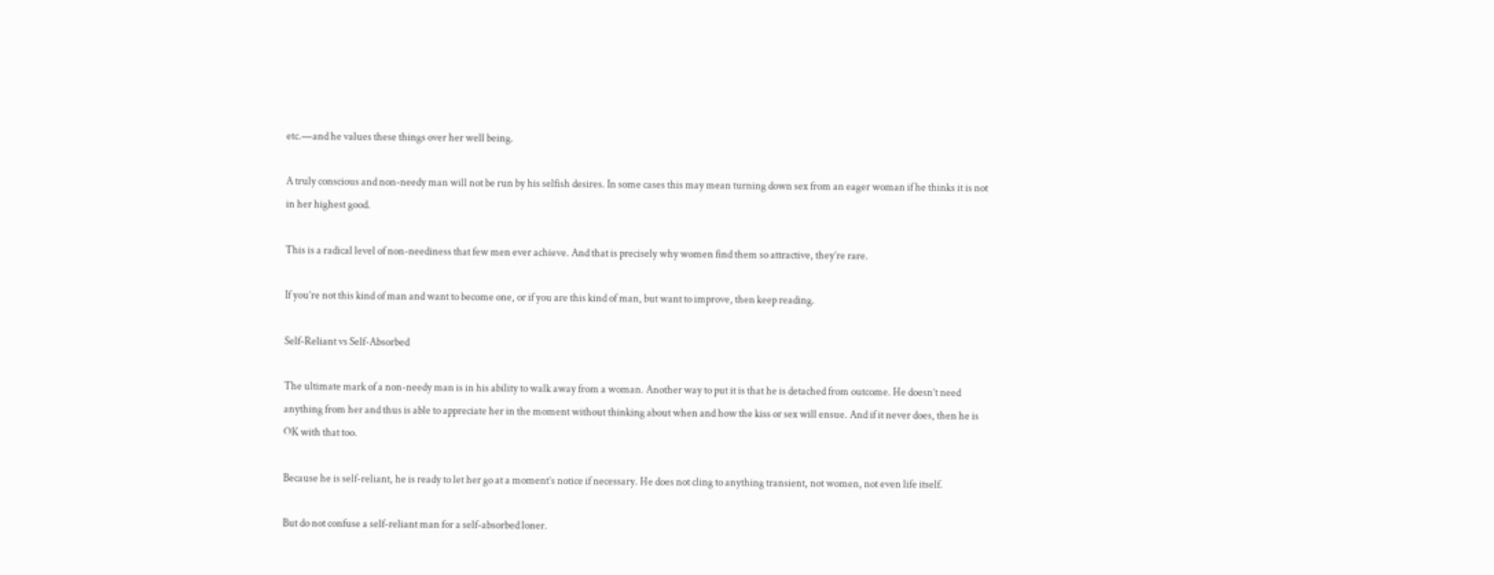etc.—and he values these things over her well being.

A truly conscious and non-needy man will not be run by his selfish desires. In some cases this may mean turning down sex from an eager woman if he thinks it is not in her highest good.

This is a radical level of non-neediness that few men ever achieve. And that is precisely why women find them so attractive, they’re rare.

If you’re not this kind of man and want to become one, or if you are this kind of man, but want to improve, then keep reading.

Self-Reliant vs Self-Absorbed

The ultimate mark of a non-needy man is in his ability to walk away from a woman. Another way to put it is that he is detached from outcome. He doesn’t need anything from her and thus is able to appreciate her in the moment without thinking about when and how the kiss or sex will ensue. And if it never does, then he is OK with that too.

Because he is self-reliant, he is ready to let her go at a moment’s notice if necessary. He does not cling to anything transient, not women, not even life itself.

But do not confuse a self-reliant man for a self-absorbed loner.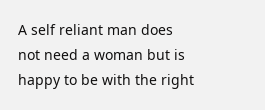A self reliant man does not need a woman but is happy to be with the right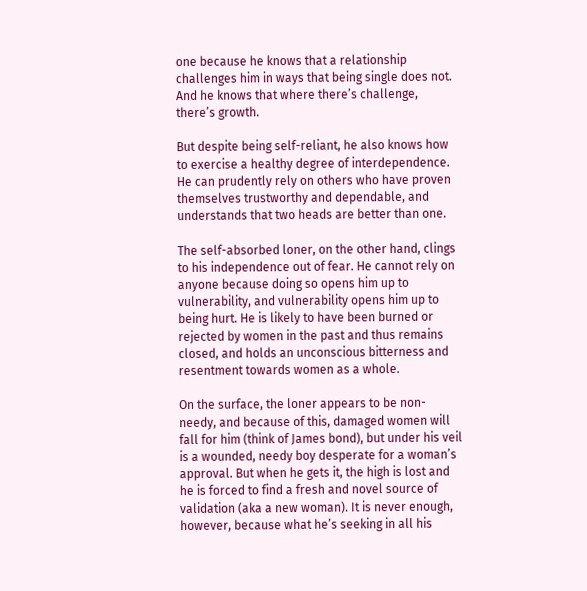one because he knows that a relationship challenges him in ways that being single does not. And he knows that where there’s challenge, there’s growth.

But despite being self-reliant, he also knows how to exercise a healthy degree of interdependence. He can prudently rely on others who have proven themselves trustworthy and dependable, and understands that two heads are better than one.

The self-absorbed loner, on the other hand, clings to his independence out of fear. He cannot rely on anyone because doing so opens him up to vulnerability, and vulnerability opens him up to being hurt. He is likely to have been burned or rejected by women in the past and thus remains closed, and holds an unconscious bitterness and resentment towards women as a whole.

On the surface, the loner appears to be non-needy, and because of this, damaged women will fall for him (think of James bond), but under his veil is a wounded, needy boy desperate for a woman’s approval. But when he gets it, the high is lost and he is forced to find a fresh and novel source of validation (aka a new woman). It is never enough, however, because what he’s seeking in all his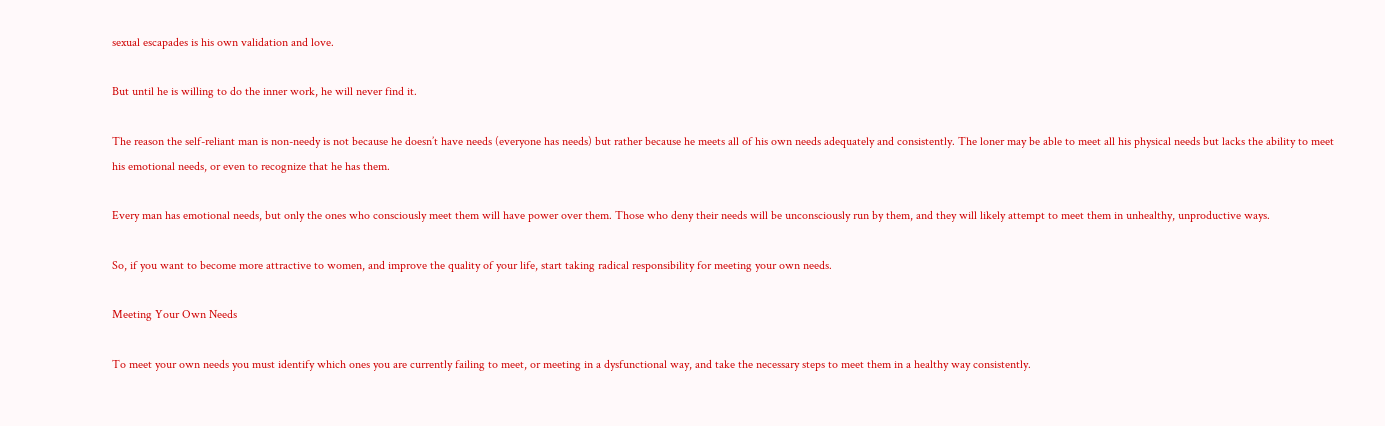sexual escapades is his own validation and love.

But until he is willing to do the inner work, he will never find it.

The reason the self-reliant man is non-needy is not because he doesn’t have needs (everyone has needs) but rather because he meets all of his own needs adequately and consistently. The loner may be able to meet all his physical needs but lacks the ability to meet his emotional needs, or even to recognize that he has them.

Every man has emotional needs, but only the ones who consciously meet them will have power over them. Those who deny their needs will be unconsciously run by them, and they will likely attempt to meet them in unhealthy, unproductive ways.

So, if you want to become more attractive to women, and improve the quality of your life, start taking radical responsibility for meeting your own needs.

Meeting Your Own Needs

To meet your own needs you must identify which ones you are currently failing to meet, or meeting in a dysfunctional way, and take the necessary steps to meet them in a healthy way consistently.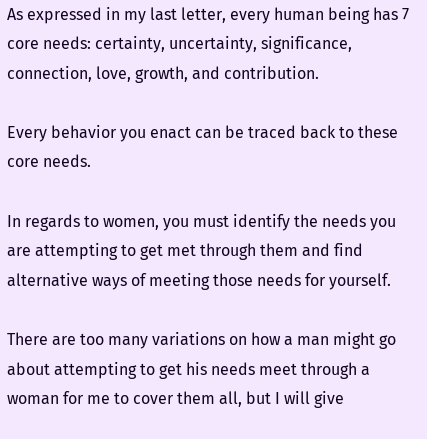As expressed in my last letter, every human being has 7 core needs: certainty, uncertainty, significance, connection, love, growth, and contribution.

Every behavior you enact can be traced back to these core needs.

In regards to women, you must identify the needs you are attempting to get met through them and find alternative ways of meeting those needs for yourself.

There are too many variations on how a man might go about attempting to get his needs meet through a woman for me to cover them all, but I will give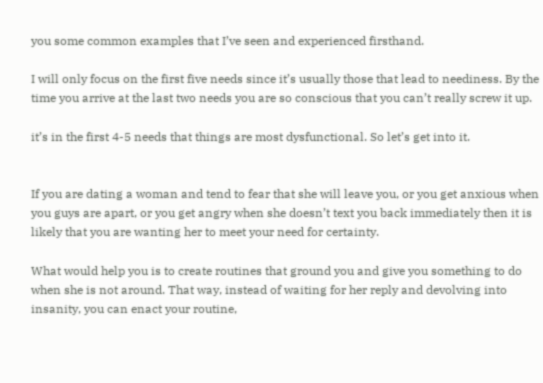you some common examples that I’ve seen and experienced firsthand.

I will only focus on the first five needs since it’s usually those that lead to neediness. By the time you arrive at the last two needs you are so conscious that you can’t really screw it up.

it’s in the first 4-5 needs that things are most dysfunctional. So let’s get into it.


If you are dating a woman and tend to fear that she will leave you, or you get anxious when you guys are apart, or you get angry when she doesn’t text you back immediately then it is likely that you are wanting her to meet your need for certainty.

What would help you is to create routines that ground you and give you something to do when she is not around. That way, instead of waiting for her reply and devolving into insanity, you can enact your routine,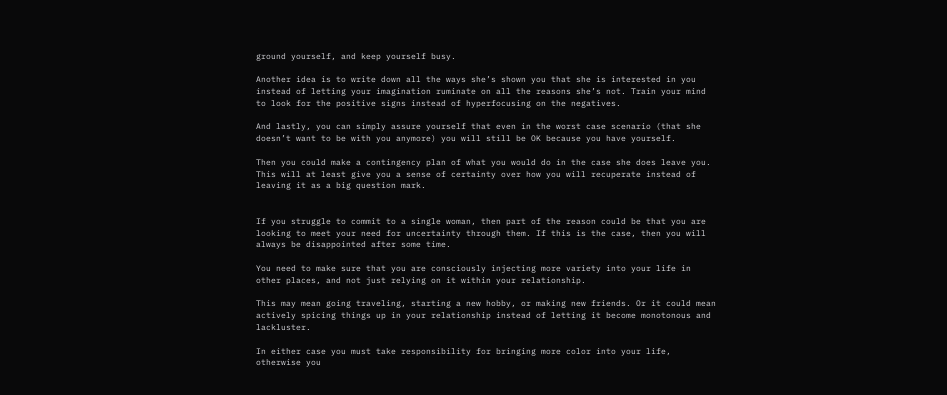ground yourself, and keep yourself busy.

Another idea is to write down all the ways she’s shown you that she is interested in you instead of letting your imagination ruminate on all the reasons she’s not. Train your mind to look for the positive signs instead of hyperfocusing on the negatives.

And lastly, you can simply assure yourself that even in the worst case scenario (that she doesn’t want to be with you anymore) you will still be OK because you have yourself.

Then you could make a contingency plan of what you would do in the case she does leave you. This will at least give you a sense of certainty over how you will recuperate instead of leaving it as a big question mark.


If you struggle to commit to a single woman, then part of the reason could be that you are looking to meet your need for uncertainty through them. If this is the case, then you will always be disappointed after some time.

You need to make sure that you are consciously injecting more variety into your life in other places, and not just relying on it within your relationship.

This may mean going traveling, starting a new hobby, or making new friends. Or it could mean actively spicing things up in your relationship instead of letting it become monotonous and lackluster.

In either case you must take responsibility for bringing more color into your life, otherwise you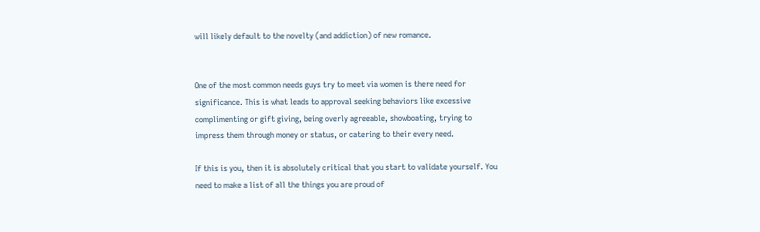will likely default to the novelty (and addiction) of new romance.


One of the most common needs guys try to meet via women is there need for significance. This is what leads to approval seeking behaviors like excessive complimenting or gift giving, being overly agreeable, showboating, trying to impress them through money or status, or catering to their every need.

If this is you, then it is absolutely critical that you start to validate yourself. You need to make a list of all the things you are proud of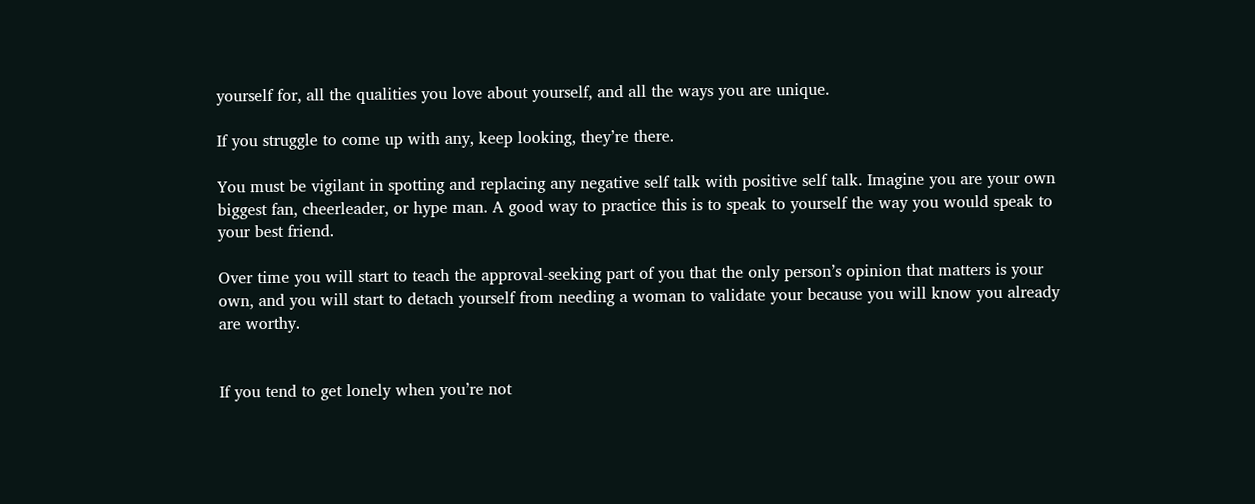yourself for, all the qualities you love about yourself, and all the ways you are unique.

If you struggle to come up with any, keep looking, they’re there.

You must be vigilant in spotting and replacing any negative self talk with positive self talk. Imagine you are your own biggest fan, cheerleader, or hype man. A good way to practice this is to speak to yourself the way you would speak to your best friend.

Over time you will start to teach the approval-seeking part of you that the only person’s opinion that matters is your own, and you will start to detach yourself from needing a woman to validate your because you will know you already are worthy.


If you tend to get lonely when you’re not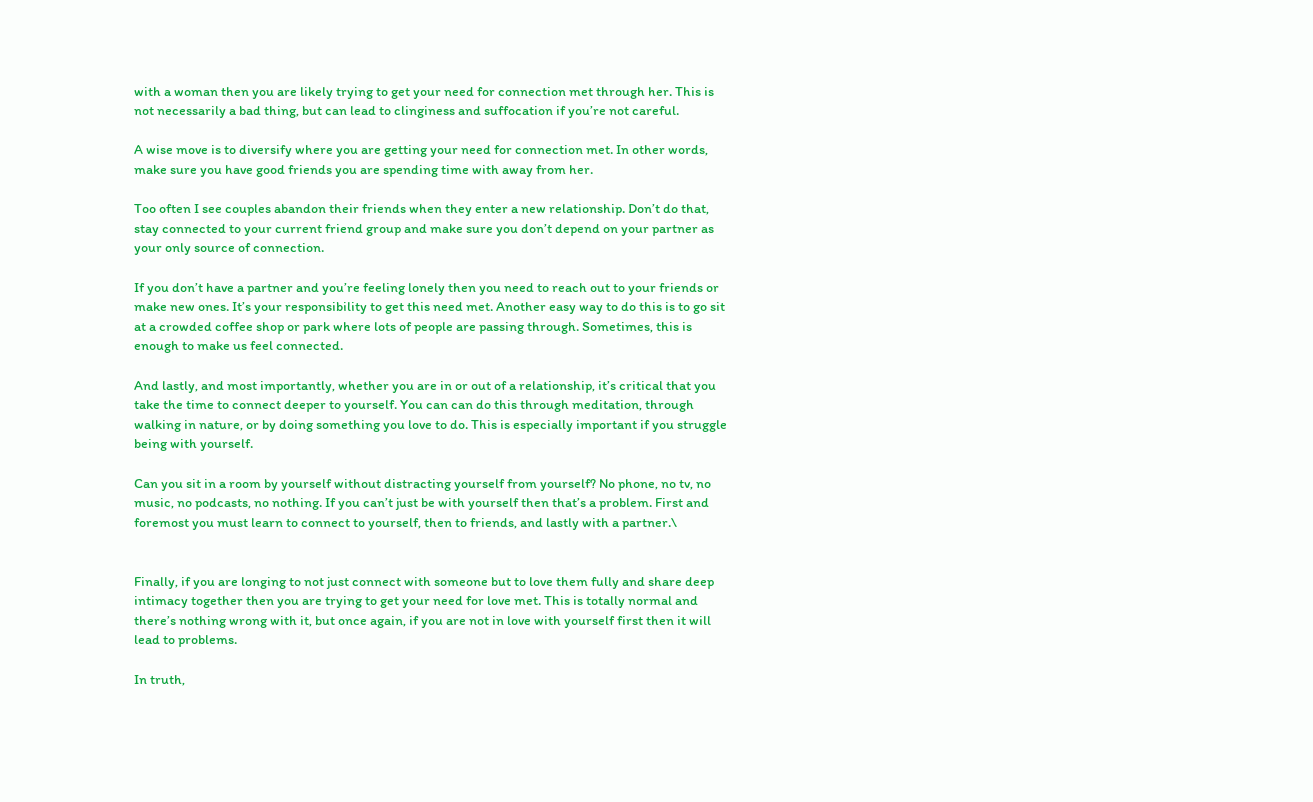with a woman then you are likely trying to get your need for connection met through her. This is not necessarily a bad thing, but can lead to clinginess and suffocation if you’re not careful.

A wise move is to diversify where you are getting your need for connection met. In other words, make sure you have good friends you are spending time with away from her.

Too often I see couples abandon their friends when they enter a new relationship. Don’t do that, stay connected to your current friend group and make sure you don’t depend on your partner as your only source of connection.

If you don’t have a partner and you’re feeling lonely then you need to reach out to your friends or make new ones. It’s your responsibility to get this need met. Another easy way to do this is to go sit at a crowded coffee shop or park where lots of people are passing through. Sometimes, this is enough to make us feel connected.

And lastly, and most importantly, whether you are in or out of a relationship, it’s critical that you take the time to connect deeper to yourself. You can can do this through meditation, through walking in nature, or by doing something you love to do. This is especially important if you struggle being with yourself.

Can you sit in a room by yourself without distracting yourself from yourself? No phone, no tv, no music, no podcasts, no nothing. If you can’t just be with yourself then that’s a problem. First and foremost you must learn to connect to yourself, then to friends, and lastly with a partner.\


Finally, if you are longing to not just connect with someone but to love them fully and share deep intimacy together then you are trying to get your need for love met. This is totally normal and there’s nothing wrong with it, but once again, if you are not in love with yourself first then it will lead to problems.

In truth,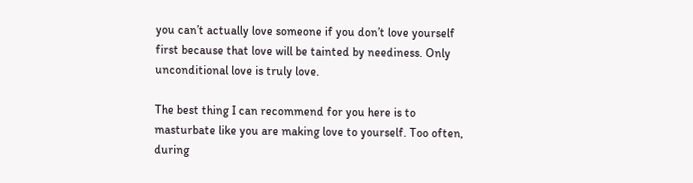you can’t actually love someone if you don’t love yourself first because that love will be tainted by neediness. Only unconditional love is truly love.

The best thing I can recommend for you here is to masturbate like you are making love to yourself. Too often, during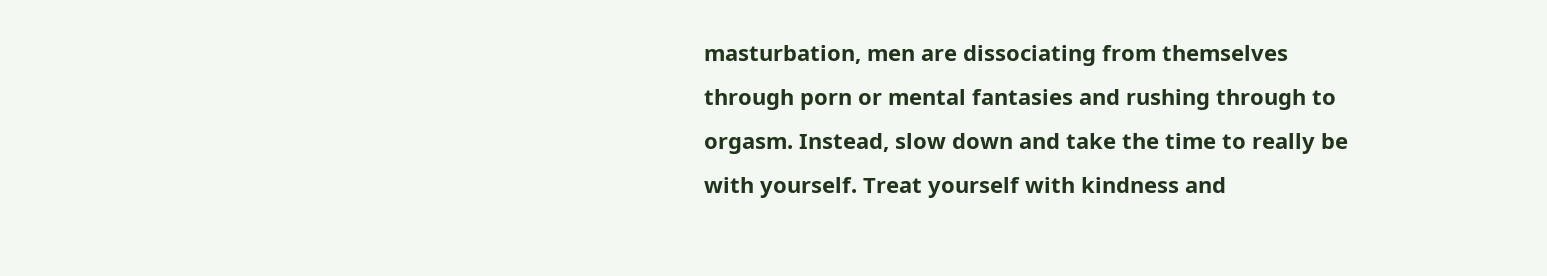masturbation, men are dissociating from themselves through porn or mental fantasies and rushing through to orgasm. Instead, slow down and take the time to really be with yourself. Treat yourself with kindness and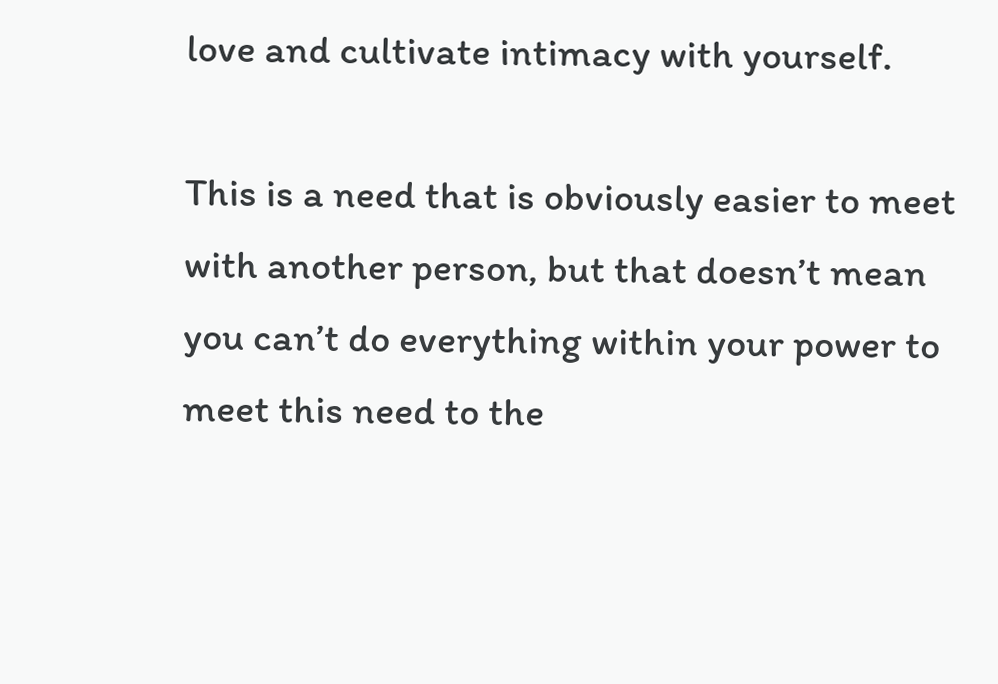love and cultivate intimacy with yourself.

This is a need that is obviously easier to meet with another person, but that doesn’t mean you can’t do everything within your power to meet this need to the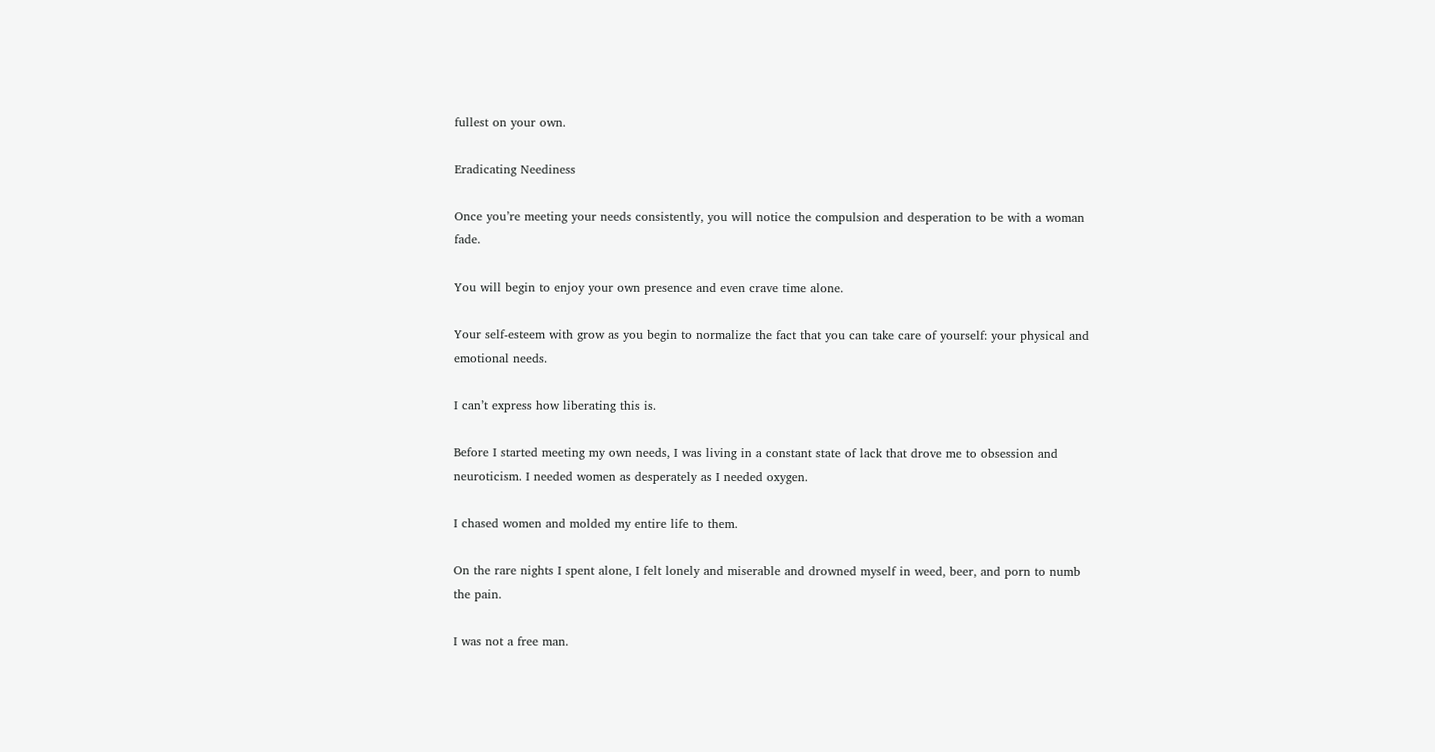fullest on your own.

Eradicating Neediness

Once you’re meeting your needs consistently, you will notice the compulsion and desperation to be with a woman fade.

You will begin to enjoy your own presence and even crave time alone.

Your self-esteem with grow as you begin to normalize the fact that you can take care of yourself: your physical and emotional needs.

I can’t express how liberating this is.

Before I started meeting my own needs, I was living in a constant state of lack that drove me to obsession and neuroticism. I needed women as desperately as I needed oxygen.

I chased women and molded my entire life to them.

On the rare nights I spent alone, I felt lonely and miserable and drowned myself in weed, beer, and porn to numb the pain.

I was not a free man.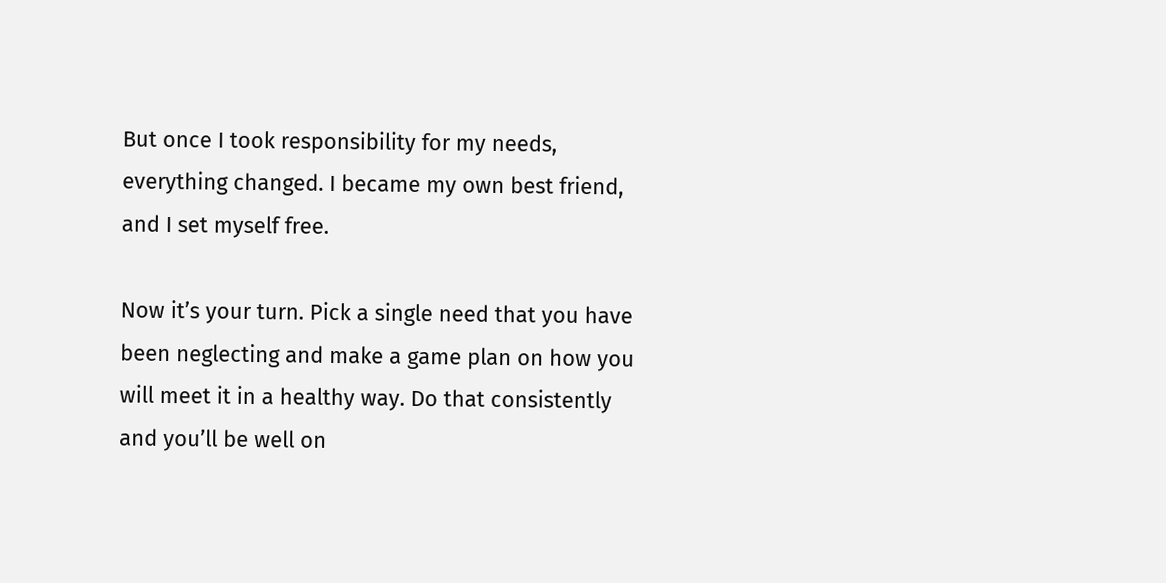But once I took responsibility for my needs, everything changed. I became my own best friend, and I set myself free.

Now it’s your turn. Pick a single need that you have been neglecting and make a game plan on how you will meet it in a healthy way. Do that consistently and you’ll be well on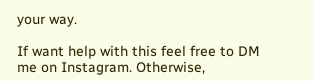your way.

If want help with this feel free to DM me on Instagram. Otherwise,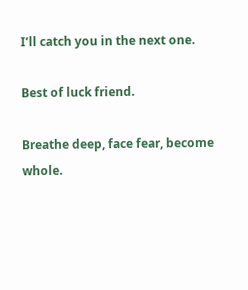I’ll catch you in the next one.

Best of luck friend.

Breathe deep, face fear, become whole.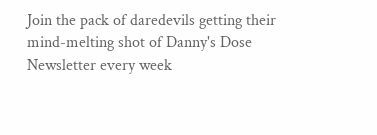Join the pack of daredevils getting their mind-melting shot of Danny's Dose Newsletter every week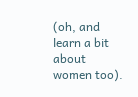(oh, and learn a bit about women too).